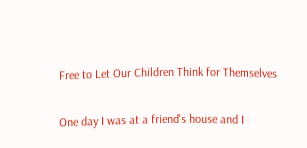Free to Let Our Children Think for Themselves

One day I was at a friend's house and I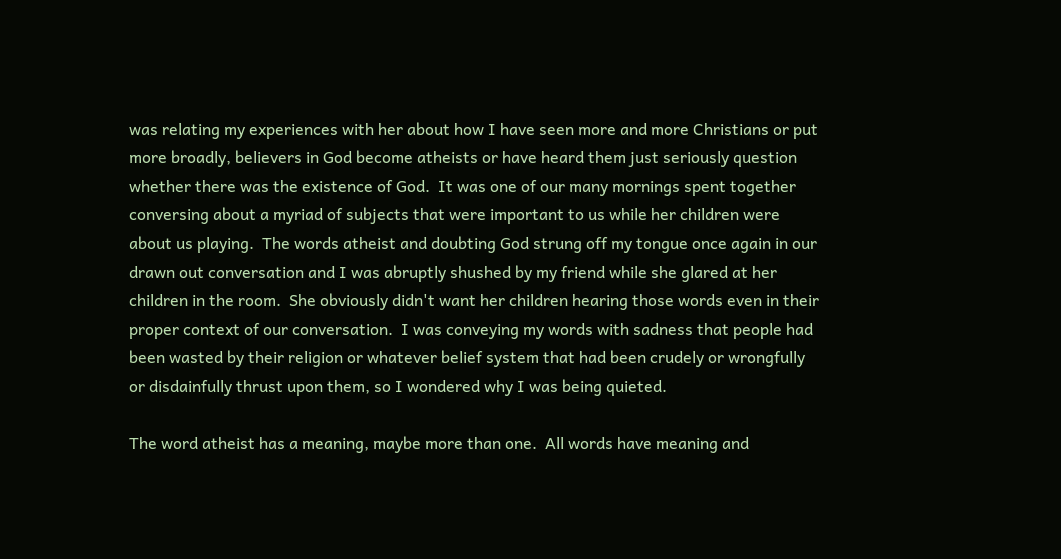was relating my experiences with her about how I have seen more and more Christians or put more broadly, believers in God become atheists or have heard them just seriously question whether there was the existence of God.  It was one of our many mornings spent together conversing about a myriad of subjects that were important to us while her children were about us playing.  The words atheist and doubting God strung off my tongue once again in our drawn out conversation and I was abruptly shushed by my friend while she glared at her children in the room.  She obviously didn't want her children hearing those words even in their proper context of our conversation.  I was conveying my words with sadness that people had been wasted by their religion or whatever belief system that had been crudely or wrongfully or disdainfully thrust upon them, so I wondered why I was being quieted.

The word atheist has a meaning, maybe more than one.  All words have meaning and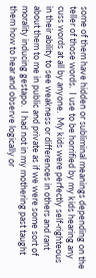some of them have hidden or subliminal meanings depending on the teller of those words.  I use to be horrified by my kids hearing any cuss words at all by anyone.  My kids were perfectly self-righteous in their ability to see weakness or differences in others and rant about them to me in public and private as if we were some sort of morality inducing gestapo.  I had not in my mothering past taught them how to hear and observe logically or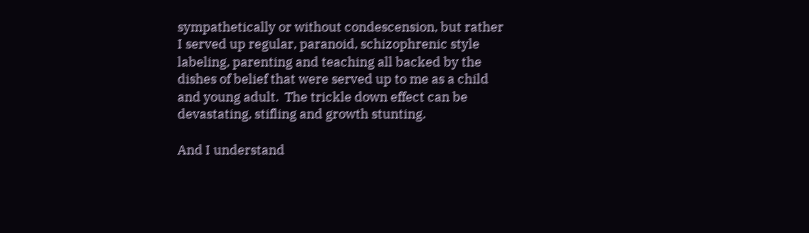sympathetically or without condescension, but rather I served up regular, paranoid, schizophrenic style labeling, parenting and teaching all backed by the dishes of belief that were served up to me as a child and young adult.  The trickle down effect can be devastating, stifling and growth stunting.

And I understand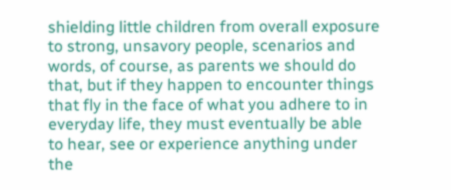shielding little children from overall exposure to strong, unsavory people, scenarios and words, of course, as parents we should do that, but if they happen to encounter things that fly in the face of what you adhere to in everyday life, they must eventually be able to hear, see or experience anything under the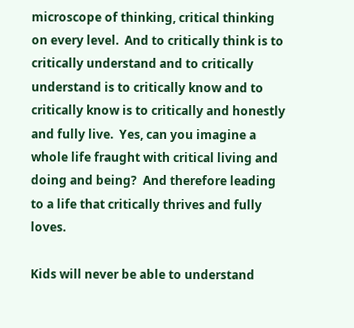microscope of thinking, critical thinking on every level.  And to critically think is to critically understand and to critically understand is to critically know and to critically know is to critically and honestly and fully live.  Yes, can you imagine a whole life fraught with critical living and doing and being?  And therefore leading to a life that critically thrives and fully loves.

Kids will never be able to understand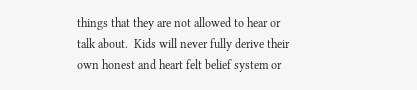things that they are not allowed to hear or talk about.  Kids will never fully derive their own honest and heart felt belief system or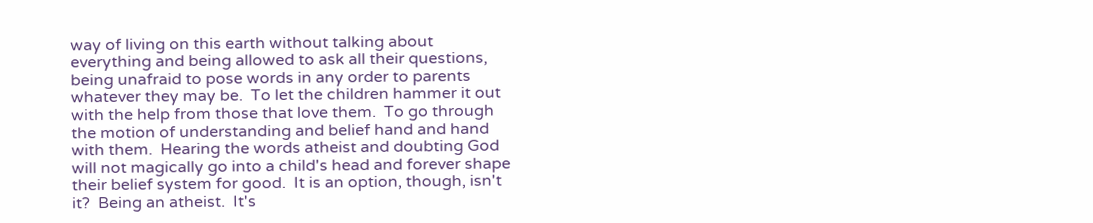way of living on this earth without talking about everything and being allowed to ask all their questions, being unafraid to pose words in any order to parents whatever they may be.  To let the children hammer it out with the help from those that love them.  To go through the motion of understanding and belief hand and hand with them.  Hearing the words atheist and doubting God will not magically go into a child's head and forever shape their belief system for good.  It is an option, though, isn't it?  Being an atheist.  It's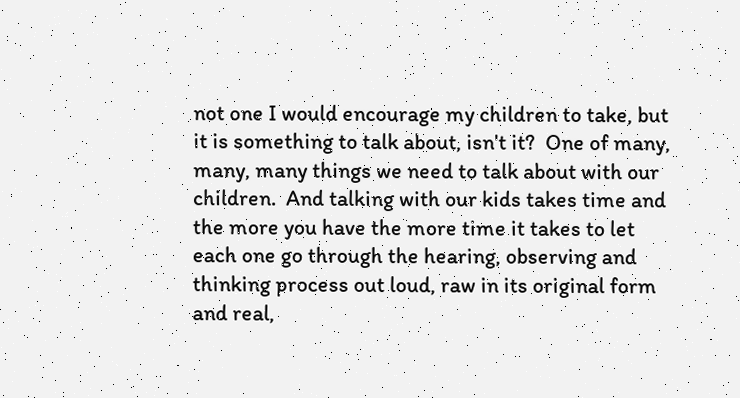not one I would encourage my children to take, but it is something to talk about, isn't it?  One of many, many, many things we need to talk about with our children.  And talking with our kids takes time and the more you have the more time it takes to let each one go through the hearing, observing and thinking process out loud, raw in its original form and real,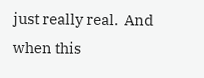just really real.  And when this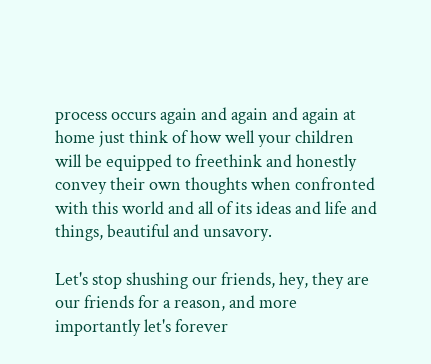process occurs again and again and again at home just think of how well your children will be equipped to freethink and honestly convey their own thoughts when confronted with this world and all of its ideas and life and things, beautiful and unsavory.

Let's stop shushing our friends, hey, they are our friends for a reason, and more importantly let's forever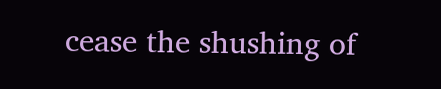cease the shushing of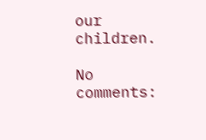our children.

No comments: